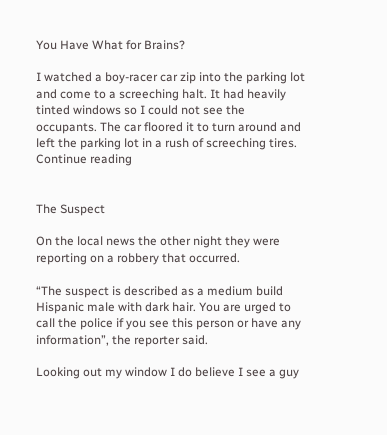You Have What for Brains?

I watched a boy-racer car zip into the parking lot and come to a screeching halt. It had heavily tinted windows so I could not see the occupants. The car floored it to turn around and left the parking lot in a rush of screeching tires. Continue reading


The Suspect

On the local news the other night they were reporting on a robbery that occurred.

“The suspect is described as a medium build Hispanic male with dark hair. You are urged to call the police if you see this person or have any information”, the reporter said.

Looking out my window I do believe I see a guy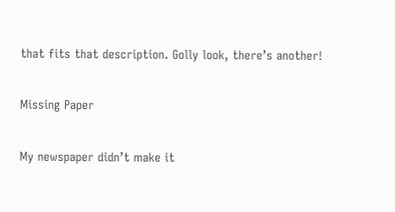that fits that description. Golly look, there’s another!

Missing Paper

My newspaper didn’t make it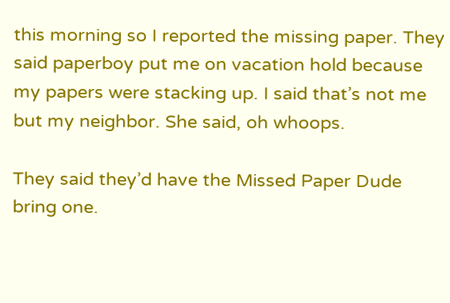this morning so I reported the missing paper. They said paperboy put me on vacation hold because my papers were stacking up. I said that’s not me but my neighbor. She said, oh whoops.

They said they’d have the Missed Paper Dude bring one.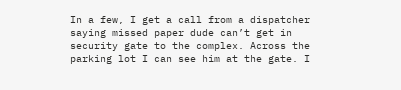In a few, I get a call from a dispatcher saying missed paper dude can’t get in security gate to the complex. Across the parking lot I can see him at the gate. I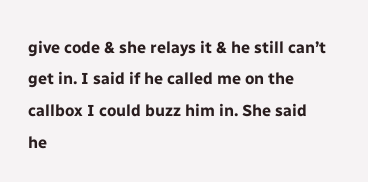give code & she relays it & he still can’t get in. I said if he called me on the callbox I could buzz him in. She said he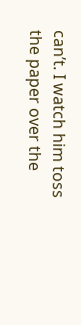can’t. I watch him toss the paper over the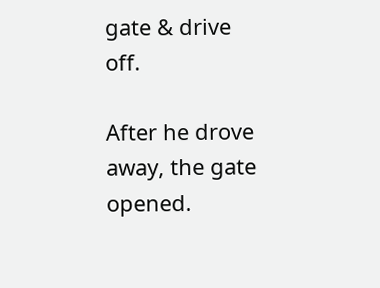gate & drive off.

After he drove away, the gate opened.